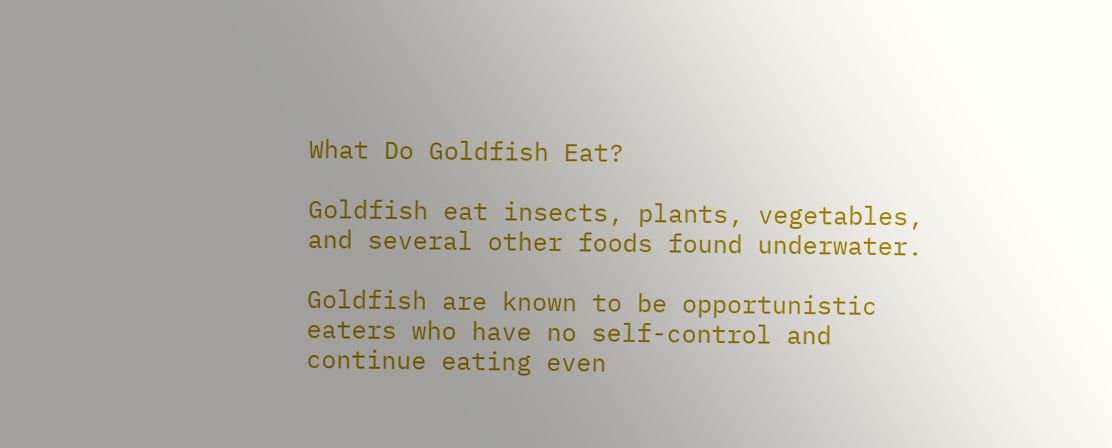What Do Goldfish Eat?

Goldfish eat insects, plants, vegetables, and several other foods found underwater.

Goldfish are known to be opportunistic eaters who have no self-control and continue eating even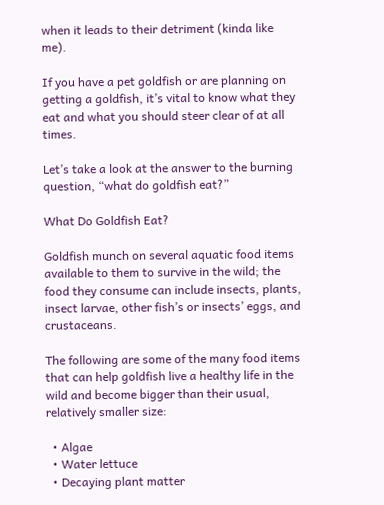when it leads to their detriment (kinda like me).

If you have a pet goldfish or are planning on getting a goldfish, it’s vital to know what they eat and what you should steer clear of at all times.

Let’s take a look at the answer to the burning question, “what do goldfish eat?”

What Do Goldfish Eat?

Goldfish munch on several aquatic food items available to them to survive in the wild; the food they consume can include insects, plants, insect larvae, other fish’s or insects’ eggs, and crustaceans.

The following are some of the many food items that can help goldfish live a healthy life in the wild and become bigger than their usual, relatively smaller size:

  • Algae
  • Water lettuce
  • Decaying plant matter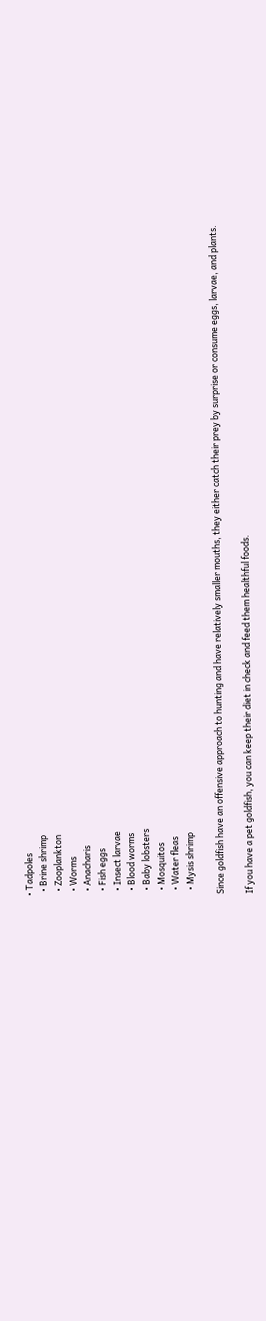• Tadpoles
  • Brine shrimp
  • Zooplankton
  • Worms
  • Anacharis
  • Fish eggs
  • Insect larvae
  • Blood worms
  • Baby lobsters
  • Mosquitos
  • Water fleas
  • Mysis shrimp

Since goldfish have an offensive approach to hunting and have relatively smaller mouths, they either catch their prey by surprise or consume eggs, larvae, and plants.

If you have a pet goldfish, you can keep their diet in check and feed them healthful foods.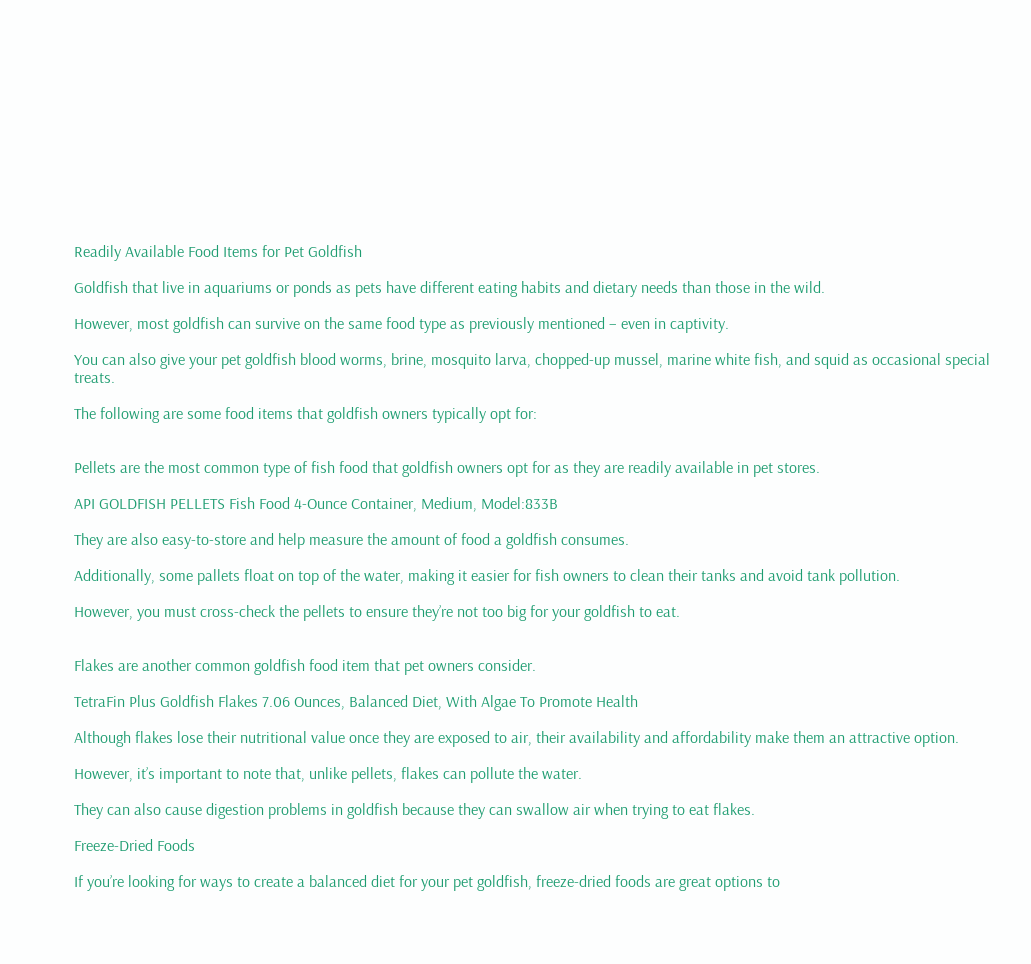Readily Available Food Items for Pet Goldfish

Goldfish that live in aquariums or ponds as pets have different eating habits and dietary needs than those in the wild.

However, most goldfish can survive on the same food type as previously mentioned – even in captivity.

You can also give your pet goldfish blood worms, brine, mosquito larva, chopped-up mussel, marine white fish, and squid as occasional special treats.

The following are some food items that goldfish owners typically opt for:


Pellets are the most common type of fish food that goldfish owners opt for as they are readily available in pet stores.

API GOLDFISH PELLETS Fish Food 4-Ounce Container, Medium, Model:833B

They are also easy-to-store and help measure the amount of food a goldfish consumes.

Additionally, some pallets float on top of the water, making it easier for fish owners to clean their tanks and avoid tank pollution.

However, you must cross-check the pellets to ensure they’re not too big for your goldfish to eat.


Flakes are another common goldfish food item that pet owners consider.

TetraFin Plus Goldfish Flakes 7.06 Ounces, Balanced Diet, With Algae To Promote Health

Although flakes lose their nutritional value once they are exposed to air, their availability and affordability make them an attractive option.

However, it’s important to note that, unlike pellets, flakes can pollute the water.

They can also cause digestion problems in goldfish because they can swallow air when trying to eat flakes.

Freeze-Dried Foods

If you’re looking for ways to create a balanced diet for your pet goldfish, freeze-dried foods are great options to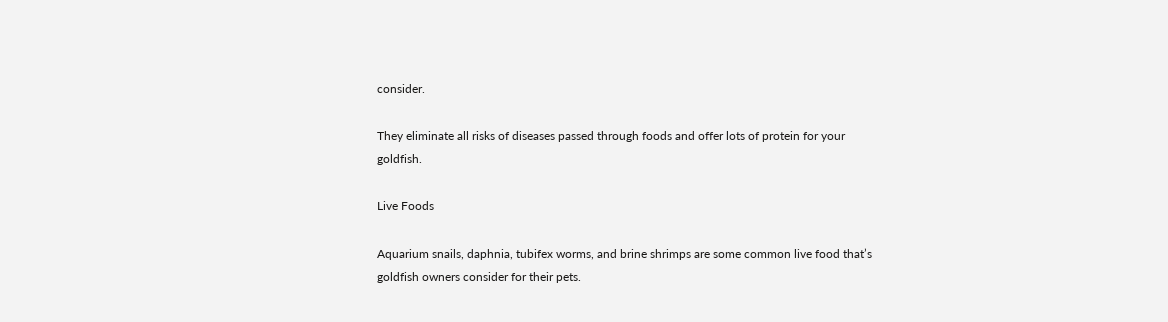consider.

They eliminate all risks of diseases passed through foods and offer lots of protein for your goldfish.

Live Foods

Aquarium snails, daphnia, tubifex worms, and brine shrimps are some common live food that’s goldfish owners consider for their pets.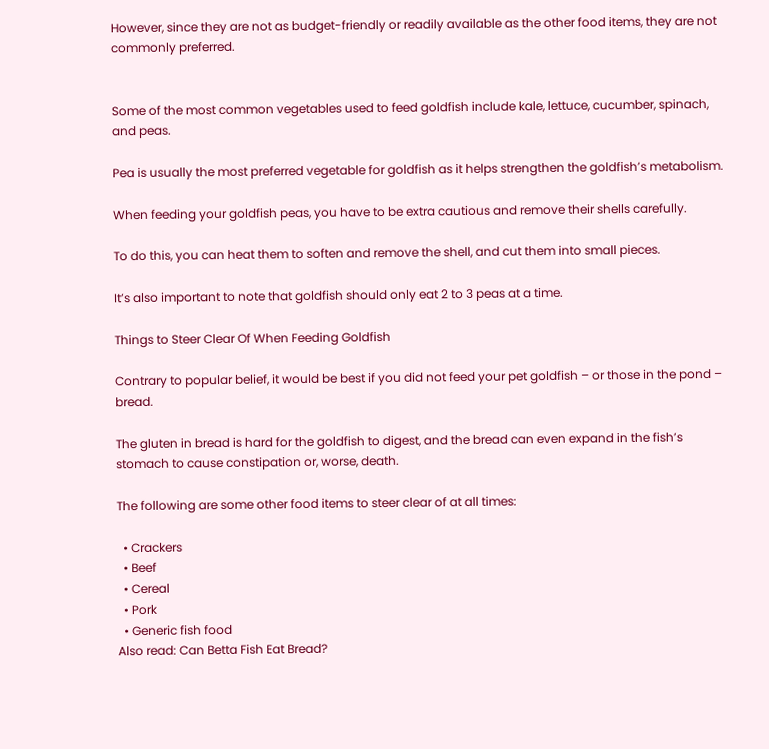However, since they are not as budget-friendly or readily available as the other food items, they are not commonly preferred.


Some of the most common vegetables used to feed goldfish include kale, lettuce, cucumber, spinach, and peas.

Pea is usually the most preferred vegetable for goldfish as it helps strengthen the goldfish’s metabolism.

When feeding your goldfish peas, you have to be extra cautious and remove their shells carefully.

To do this, you can heat them to soften and remove the shell, and cut them into small pieces.

It’s also important to note that goldfish should only eat 2 to 3 peas at a time.

Things to Steer Clear Of When Feeding Goldfish

Contrary to popular belief, it would be best if you did not feed your pet goldfish – or those in the pond – bread.

The gluten in bread is hard for the goldfish to digest, and the bread can even expand in the fish’s stomach to cause constipation or, worse, death.

The following are some other food items to steer clear of at all times:

  • Crackers
  • Beef
  • Cereal
  • Pork
  • Generic fish food
Also read: Can Betta Fish Eat Bread?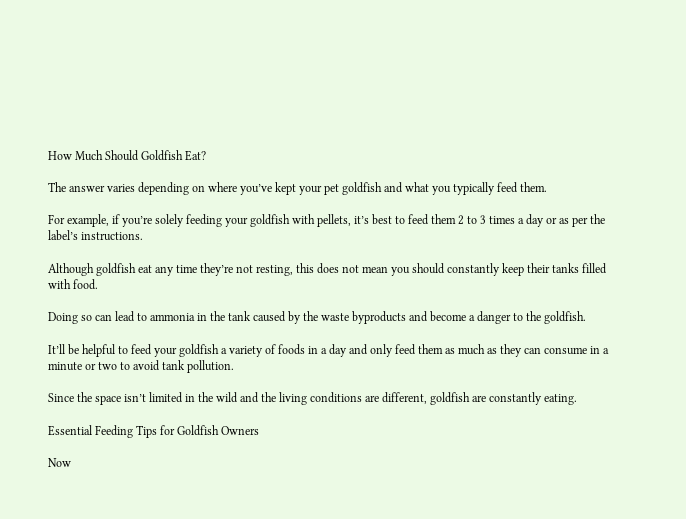How Much Should Goldfish Eat?

The answer varies depending on where you’ve kept your pet goldfish and what you typically feed them.

For example, if you’re solely feeding your goldfish with pellets, it’s best to feed them 2 to 3 times a day or as per the label’s instructions.

Although goldfish eat any time they’re not resting, this does not mean you should constantly keep their tanks filled with food.

Doing so can lead to ammonia in the tank caused by the waste byproducts and become a danger to the goldfish.

It’ll be helpful to feed your goldfish a variety of foods in a day and only feed them as much as they can consume in a minute or two to avoid tank pollution.

Since the space isn’t limited in the wild and the living conditions are different, goldfish are constantly eating.

Essential Feeding Tips for Goldfish Owners

Now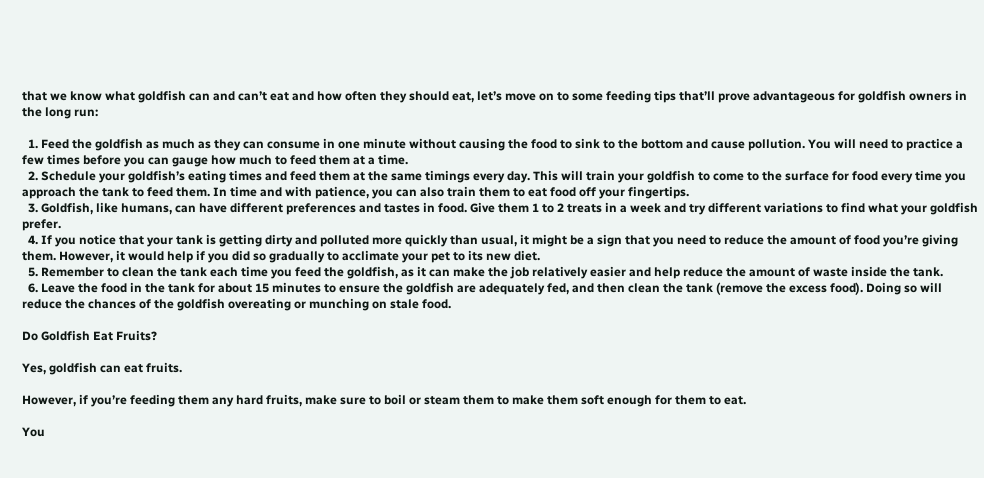that we know what goldfish can and can’t eat and how often they should eat, let’s move on to some feeding tips that’ll prove advantageous for goldfish owners in the long run:

  1. Feed the goldfish as much as they can consume in one minute without causing the food to sink to the bottom and cause pollution. You will need to practice a few times before you can gauge how much to feed them at a time.
  2. Schedule your goldfish’s eating times and feed them at the same timings every day. This will train your goldfish to come to the surface for food every time you approach the tank to feed them. In time and with patience, you can also train them to eat food off your fingertips.
  3. Goldfish, like humans, can have different preferences and tastes in food. Give them 1 to 2 treats in a week and try different variations to find what your goldfish prefer.
  4. If you notice that your tank is getting dirty and polluted more quickly than usual, it might be a sign that you need to reduce the amount of food you’re giving them. However, it would help if you did so gradually to acclimate your pet to its new diet.
  5. Remember to clean the tank each time you feed the goldfish, as it can make the job relatively easier and help reduce the amount of waste inside the tank.
  6. Leave the food in the tank for about 15 minutes to ensure the goldfish are adequately fed, and then clean the tank (remove the excess food). Doing so will reduce the chances of the goldfish overeating or munching on stale food.

Do Goldfish Eat Fruits?

Yes, goldfish can eat fruits.

However, if you’re feeding them any hard fruits, make sure to boil or steam them to make them soft enough for them to eat.

You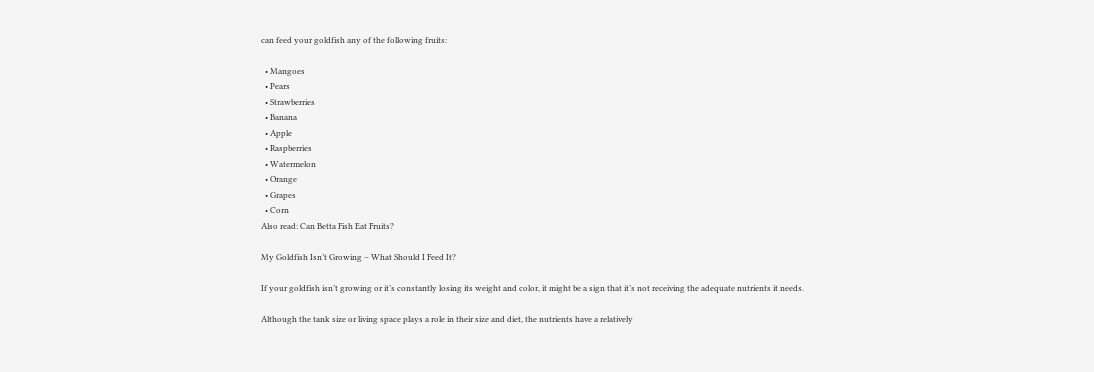can feed your goldfish any of the following fruits:

  • Mangoes
  • Pears
  • Strawberries
  • Banana
  • Apple
  • Raspberries
  • Watermelon
  • Orange
  • Grapes
  • Corn
Also read: Can Betta Fish Eat Fruits?

My Goldfish Isn’t Growing – What Should I Feed It?

If your goldfish isn’t growing or it’s constantly losing its weight and color, it might be a sign that it’s not receiving the adequate nutrients it needs.

Although the tank size or living space plays a role in their size and diet, the nutrients have a relatively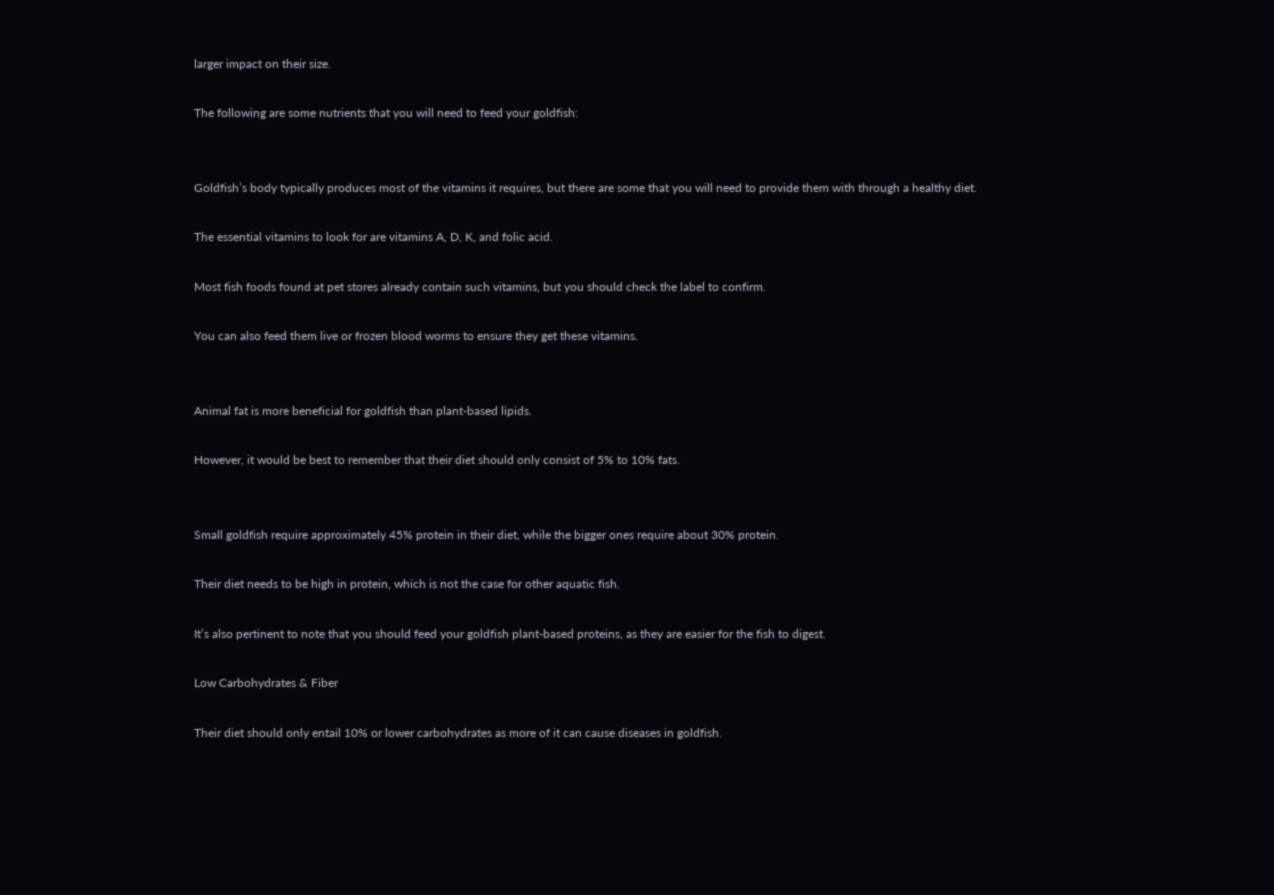larger impact on their size.

The following are some nutrients that you will need to feed your goldfish:


Goldfish’s body typically produces most of the vitamins it requires, but there are some that you will need to provide them with through a healthy diet.

The essential vitamins to look for are vitamins A, D, K, and folic acid.

Most fish foods found at pet stores already contain such vitamins, but you should check the label to confirm.

You can also feed them live or frozen blood worms to ensure they get these vitamins.


Animal fat is more beneficial for goldfish than plant-based lipids.

However, it would be best to remember that their diet should only consist of 5% to 10% fats.


Small goldfish require approximately 45% protein in their diet, while the bigger ones require about 30% protein.

Their diet needs to be high in protein, which is not the case for other aquatic fish.

It’s also pertinent to note that you should feed your goldfish plant-based proteins, as they are easier for the fish to digest.

Low Carbohydrates & Fiber

Their diet should only entail 10% or lower carbohydrates as more of it can cause diseases in goldfish.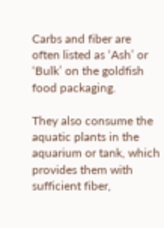Carbs and fiber are often listed as ‘Ash’ or ‘Bulk’ on the goldfish food packaging.

They also consume the aquatic plants in the aquarium or tank, which provides them with sufficient fiber,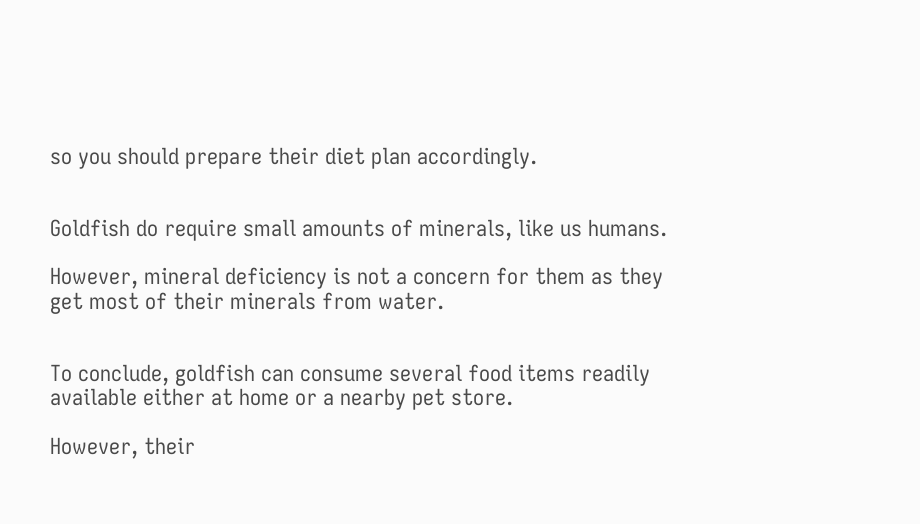so you should prepare their diet plan accordingly.


Goldfish do require small amounts of minerals, like us humans.

However, mineral deficiency is not a concern for them as they get most of their minerals from water.


To conclude, goldfish can consume several food items readily available either at home or a nearby pet store.

However, their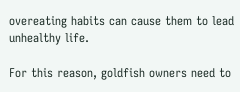overeating habits can cause them to lead unhealthy life.

For this reason, goldfish owners need to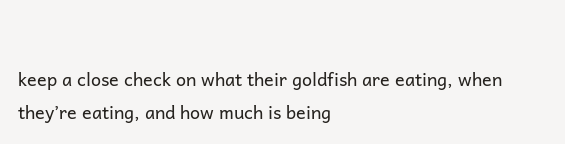keep a close check on what their goldfish are eating, when they’re eating, and how much is being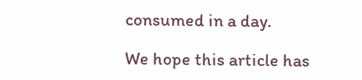consumed in a day.

We hope this article has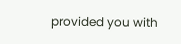provided you with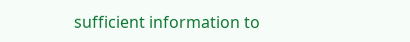sufficient information to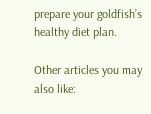prepare your goldfish’s healthy diet plan.

Other articles you may also like: